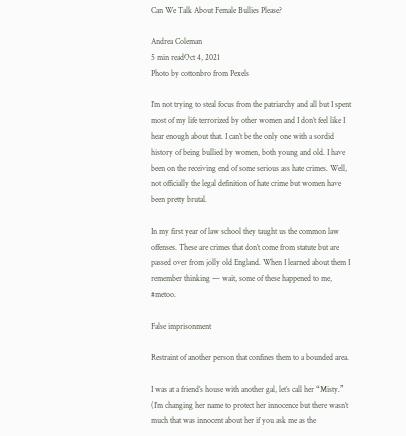Can We Talk About Female Bullies Please?

Andrea Coleman
5 min readOct 4, 2021
Photo by cottonbro from Pexels

I’m not trying to steal focus from the patriarchy and all but I spent most of my life terrorized by other women and I don’t feel like I hear enough about that. I can’t be the only one with a sordid history of being bullied by women, both young and old. I have been on the receiving end of some serious ass hate crimes. Well, not officially the legal definition of hate crime but women have been pretty brutal.

In my first year of law school they taught us the common law offenses. These are crimes that don’t come from statute but are passed over from jolly old England. When I learned about them I remember thinking — wait, some of these happened to me, #metoo.

False imprisonment

Restraint of another person that confines them to a bounded area.

I was at a friend’s house with another gal, let’s call her “Misty.” (I’m changing her name to protect her innocence but there wasn’t much that was innocent about her if you ask me as the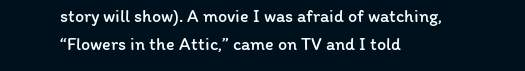story will show). A movie I was afraid of watching, “Flowers in the Attic,” came on TV and I told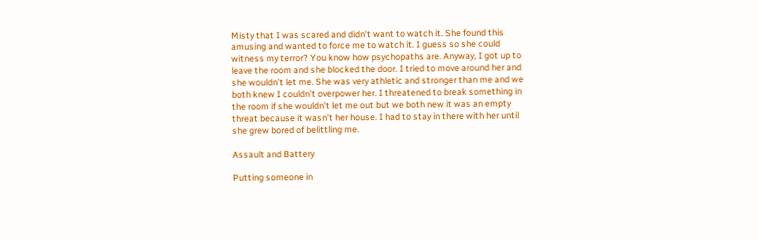Misty that I was scared and didn’t want to watch it. She found this amusing and wanted to force me to watch it. I guess so she could witness my terror? You know how psychopaths are. Anyway, I got up to leave the room and she blocked the door. I tried to move around her and she wouldn’t let me. She was very athletic and stronger than me and we both knew I couldn’t overpower her. I threatened to break something in the room if she wouldn’t let me out but we both new it was an empty threat because it wasn’t her house. I had to stay in there with her until she grew bored of belittling me.

Assault and Battery

Putting someone in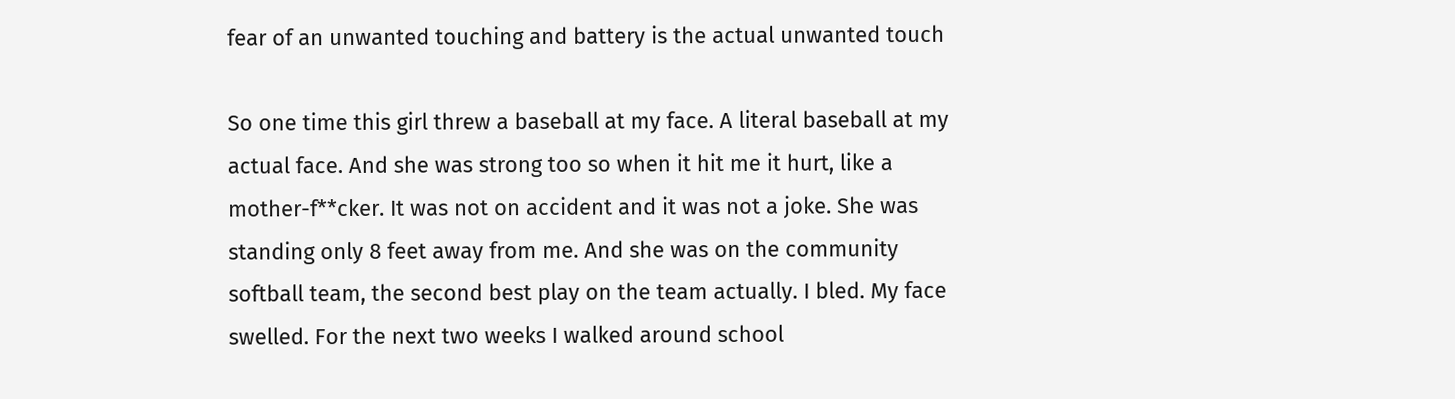fear of an unwanted touching and battery is the actual unwanted touch

So one time this girl threw a baseball at my face. A literal baseball at my actual face. And she was strong too so when it hit me it hurt, like a mother-f**cker. It was not on accident and it was not a joke. She was standing only 8 feet away from me. And she was on the community softball team, the second best play on the team actually. I bled. My face swelled. For the next two weeks I walked around school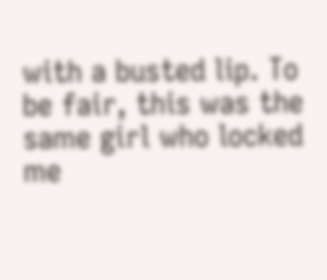with a busted lip. To be fair, this was the same girl who locked me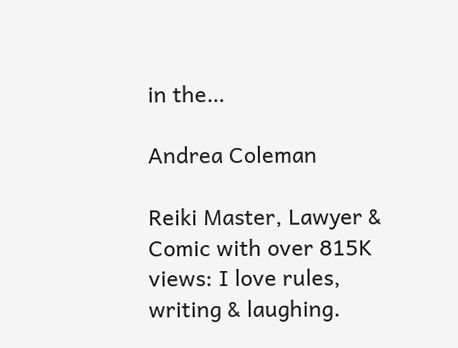in the…

Andrea Coleman

Reiki Master, Lawyer & Comic with over 815K views: I love rules, writing & laughing.